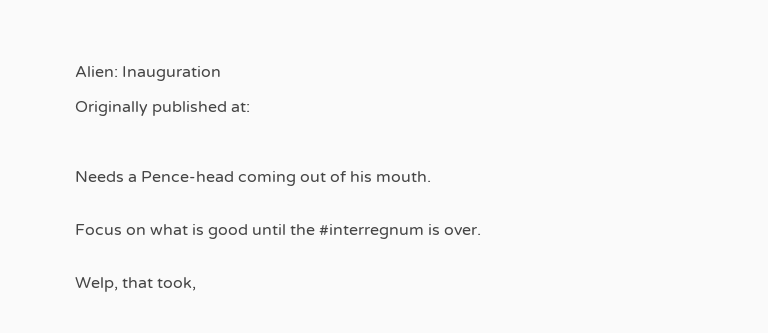Alien: Inauguration

Originally published at:



Needs a Pence-head coming out of his mouth.


Focus on what is good until the #interregnum is over.


Welp, that took,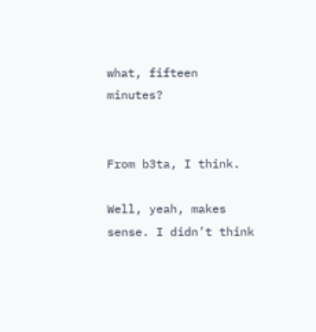what, fifteen minutes?


From b3ta, I think.

Well, yeah, makes sense. I didn’t think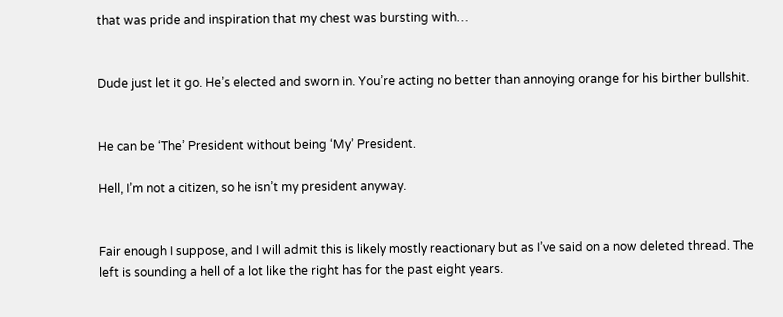that was pride and inspiration that my chest was bursting with…


Dude just let it go. He’s elected and sworn in. You’re acting no better than annoying orange for his birther bullshit.


He can be ‘The’ President without being ‘My’ President.

Hell, I’m not a citizen, so he isn’t my president anyway.


Fair enough I suppose, and I will admit this is likely mostly reactionary but as I’ve said on a now deleted thread. The left is sounding a hell of a lot like the right has for the past eight years.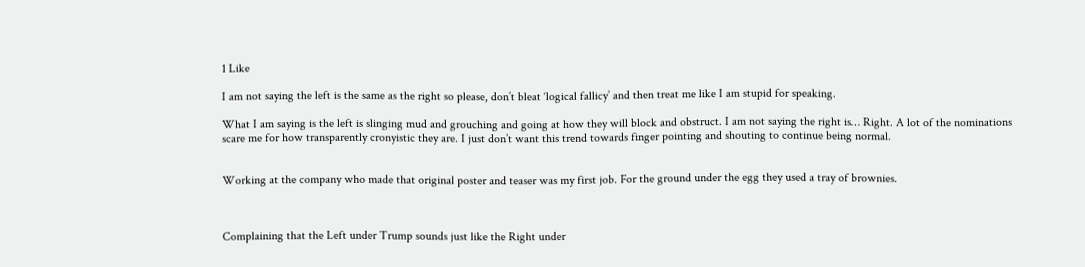1 Like

I am not saying the left is the same as the right so please, don’t bleat ‘logical fallicy’ and then treat me like I am stupid for speaking.

What I am saying is the left is slinging mud and grouching and going at how they will block and obstruct. I am not saying the right is… Right. A lot of the nominations scare me for how transparently cronyistic they are. I just don’t want this trend towards finger pointing and shouting to continue being normal.


Working at the company who made that original poster and teaser was my first job. For the ground under the egg they used a tray of brownies.



Complaining that the Left under Trump sounds just like the Right under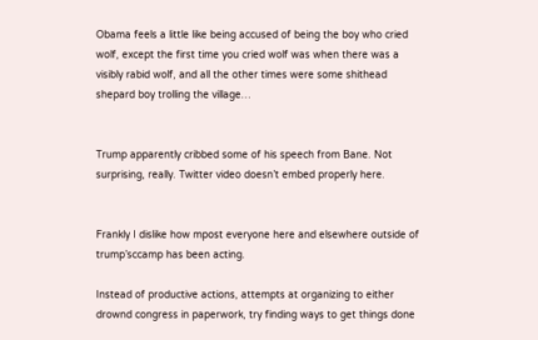Obama feels a little like being accused of being the boy who cried wolf, except the first time you cried wolf was when there was a visibly rabid wolf, and all the other times were some shithead shepard boy trolling the village…


Trump apparently cribbed some of his speech from Bane. Not surprising, really. Twitter video doesn’t embed properly here.


Frankly I dislike how mpost everyone here and elsewhere outside of trump’sccamp has been acting.

Instead of productive actions, attempts at organizing to either drownd congress in paperwork, try finding ways to get things done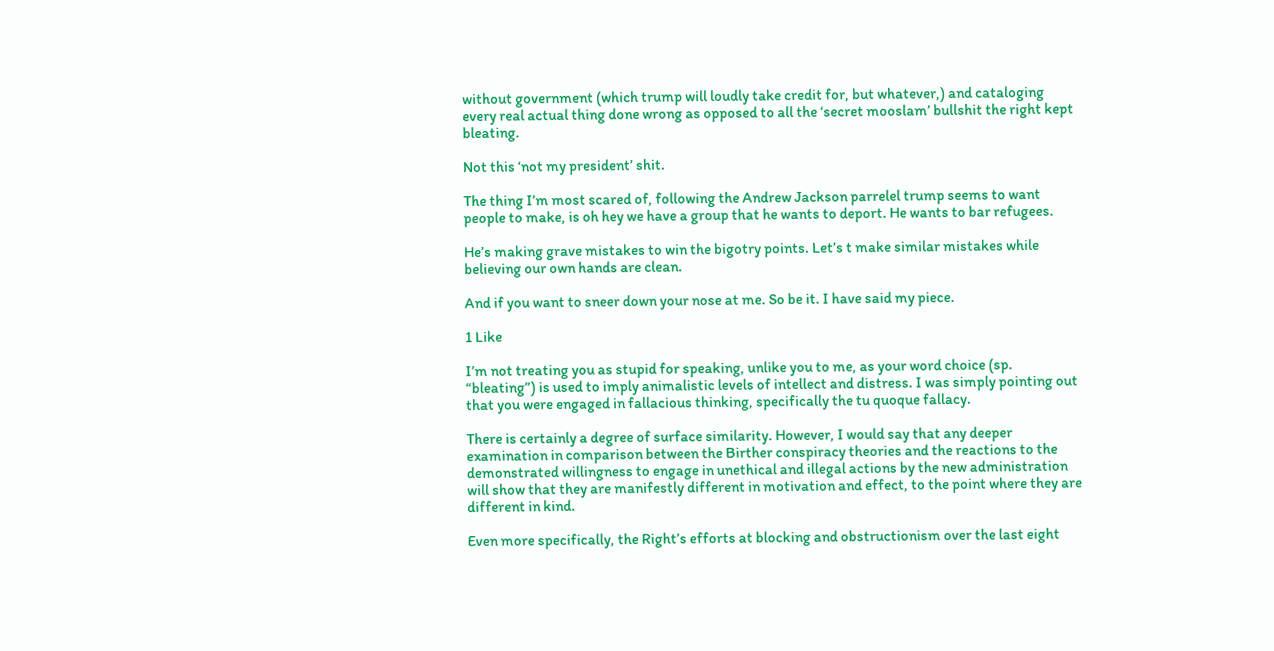without government (which trump will loudly take credit for, but whatever,) and cataloging every real actual thing done wrong as opposed to all the ‘secret mooslam’ bullshit the right kept bleating.

Not this ‘not my president’ shit.

The thing I’m most scared of, following the Andrew Jackson parrelel trump seems to want people to make, is oh hey we have a group that he wants to deport. He wants to bar refugees.

He’s making grave mistakes to win the bigotry points. Let’s t make similar mistakes while believing our own hands are clean.

And if you want to sneer down your nose at me. So be it. I have said my piece.

1 Like

I’m not treating you as stupid for speaking, unlike you to me, as your word choice (sp. “bleating”) is used to imply animalistic levels of intellect and distress. I was simply pointing out that you were engaged in fallacious thinking, specifically the tu quoque fallacy.

There is certainly a degree of surface similarity. However, I would say that any deeper examination in comparison between the Birther conspiracy theories and the reactions to the demonstrated willingness to engage in unethical and illegal actions by the new administration will show that they are manifestly different in motivation and effect, to the point where they are different in kind.

Even more specifically, the Right’s efforts at blocking and obstructionism over the last eight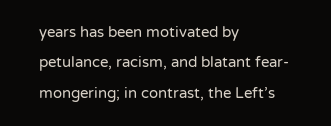years has been motivated by petulance, racism, and blatant fear-mongering; in contrast, the Left’s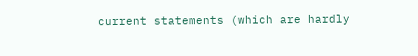current statements (which are hardly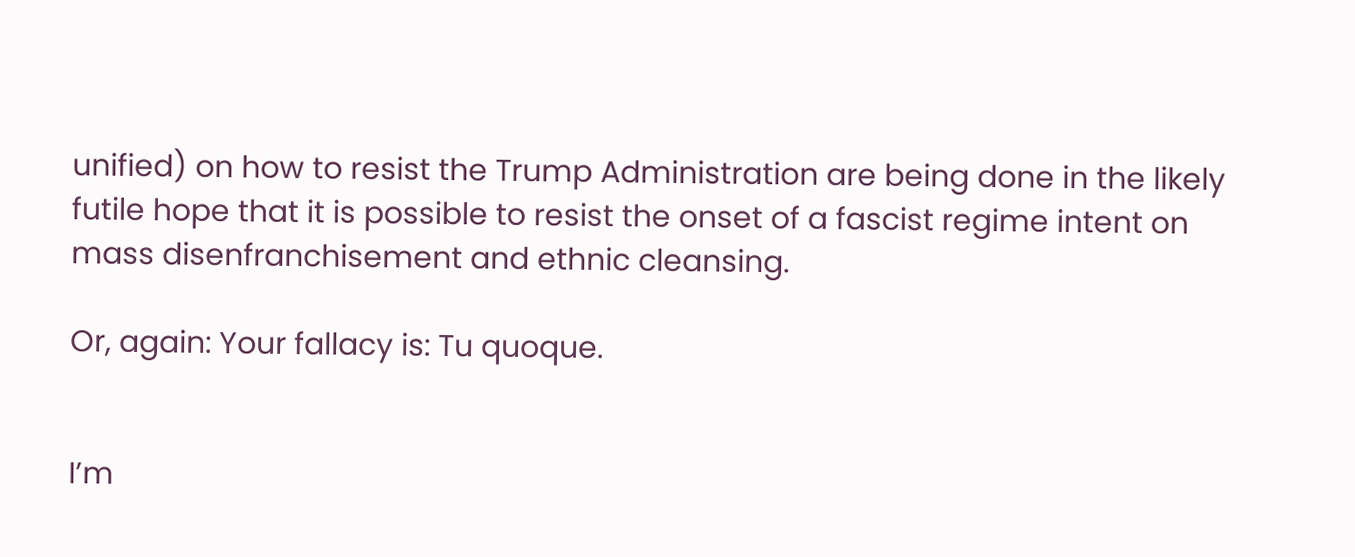unified) on how to resist the Trump Administration are being done in the likely futile hope that it is possible to resist the onset of a fascist regime intent on mass disenfranchisement and ethnic cleansing.

Or, again: Your fallacy is: Tu quoque.


I’m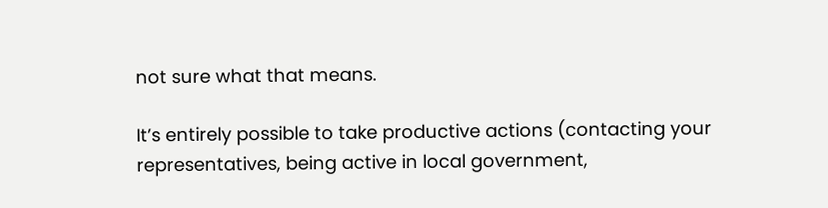not sure what that means.

It’s entirely possible to take productive actions (contacting your representatives, being active in local government,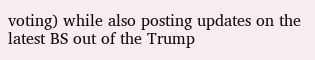voting) while also posting updates on the latest BS out of the Trump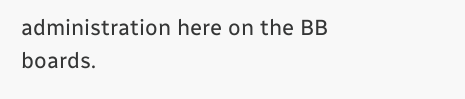administration here on the BB boards.